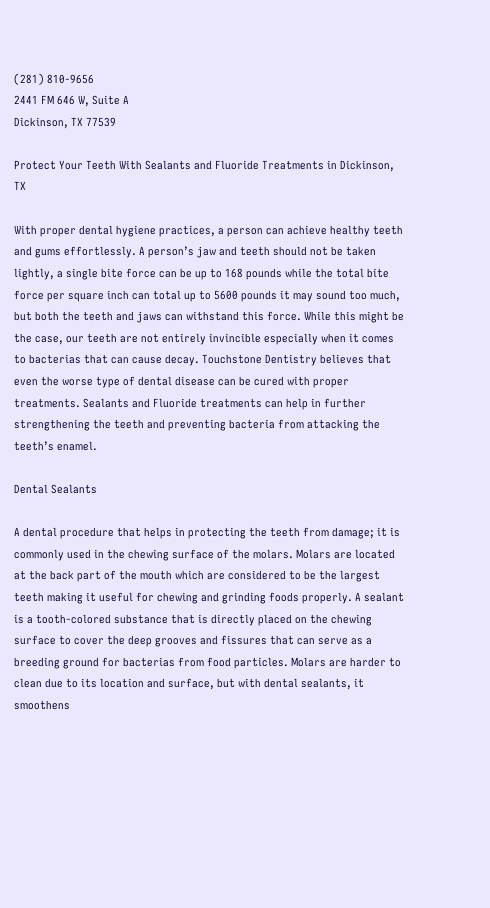(281) 810-9656
2441 FM 646 W, Suite A
Dickinson, TX 77539

Protect Your Teeth With Sealants and Fluoride Treatments in Dickinson, TX

With proper dental hygiene practices, a person can achieve healthy teeth and gums effortlessly. A person’s jaw and teeth should not be taken lightly, a single bite force can be up to 168 pounds while the total bite force per square inch can total up to 5600 pounds it may sound too much, but both the teeth and jaws can withstand this force. While this might be the case, our teeth are not entirely invincible especially when it comes to bacterias that can cause decay. Touchstone Dentistry believes that even the worse type of dental disease can be cured with proper treatments. Sealants and Fluoride treatments can help in further strengthening the teeth and preventing bacteria from attacking the teeth’s enamel.

Dental Sealants

A dental procedure that helps in protecting the teeth from damage; it is commonly used in the chewing surface of the molars. Molars are located at the back part of the mouth which are considered to be the largest teeth making it useful for chewing and grinding foods properly. A sealant is a tooth-colored substance that is directly placed on the chewing surface to cover the deep grooves and fissures that can serve as a breeding ground for bacterias from food particles. Molars are harder to clean due to its location and surface, but with dental sealants, it smoothens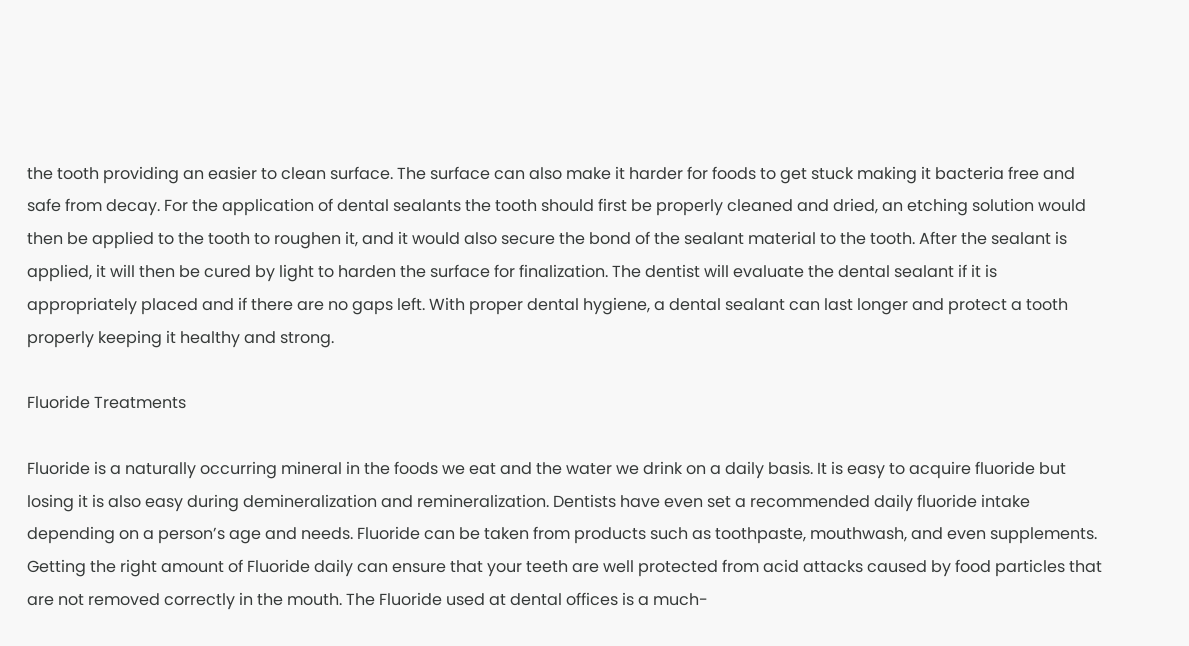the tooth providing an easier to clean surface. The surface can also make it harder for foods to get stuck making it bacteria free and safe from decay. For the application of dental sealants the tooth should first be properly cleaned and dried, an etching solution would then be applied to the tooth to roughen it, and it would also secure the bond of the sealant material to the tooth. After the sealant is applied, it will then be cured by light to harden the surface for finalization. The dentist will evaluate the dental sealant if it is appropriately placed and if there are no gaps left. With proper dental hygiene, a dental sealant can last longer and protect a tooth properly keeping it healthy and strong.

Fluoride Treatments

Fluoride is a naturally occurring mineral in the foods we eat and the water we drink on a daily basis. It is easy to acquire fluoride but losing it is also easy during demineralization and remineralization. Dentists have even set a recommended daily fluoride intake depending on a person’s age and needs. Fluoride can be taken from products such as toothpaste, mouthwash, and even supplements. Getting the right amount of Fluoride daily can ensure that your teeth are well protected from acid attacks caused by food particles that are not removed correctly in the mouth. The Fluoride used at dental offices is a much-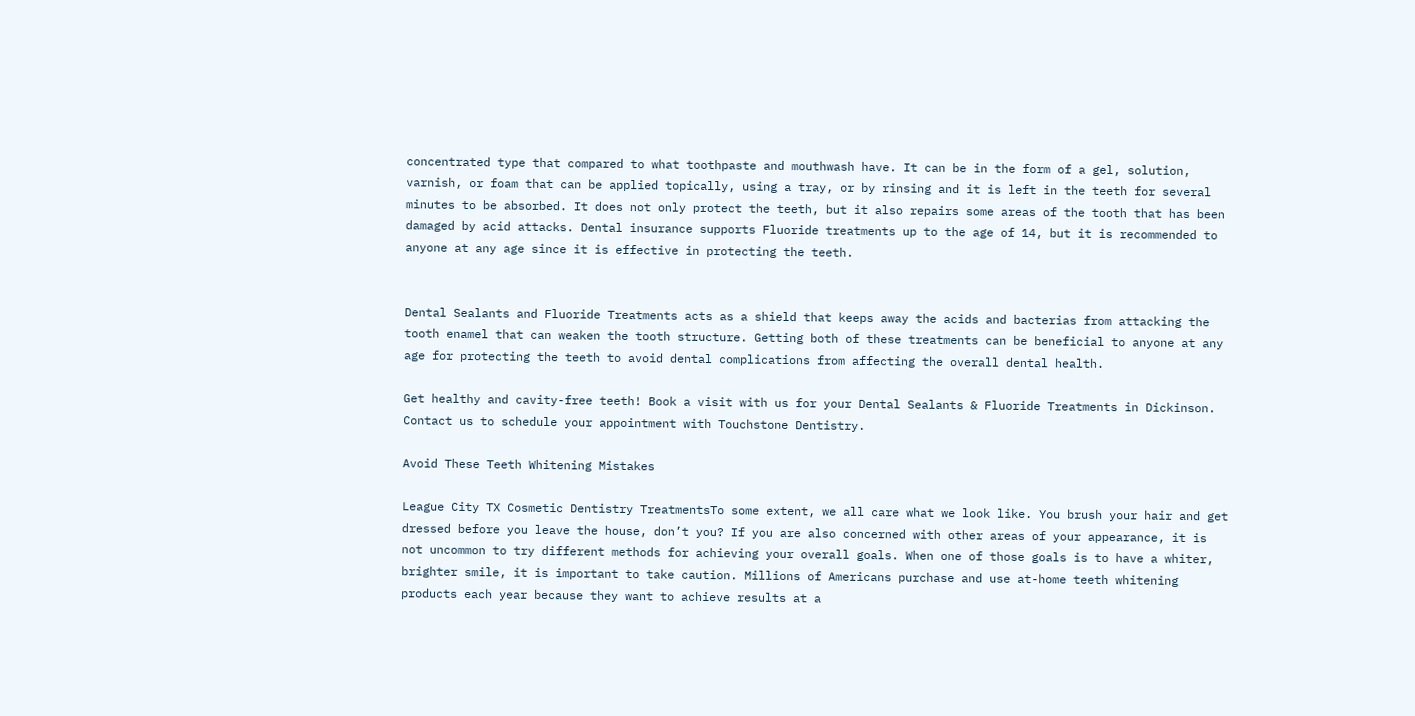concentrated type that compared to what toothpaste and mouthwash have. It can be in the form of a gel, solution, varnish, or foam that can be applied topically, using a tray, or by rinsing and it is left in the teeth for several minutes to be absorbed. It does not only protect the teeth, but it also repairs some areas of the tooth that has been damaged by acid attacks. Dental insurance supports Fluoride treatments up to the age of 14, but it is recommended to anyone at any age since it is effective in protecting the teeth.


Dental Sealants and Fluoride Treatments acts as a shield that keeps away the acids and bacterias from attacking the tooth enamel that can weaken the tooth structure. Getting both of these treatments can be beneficial to anyone at any age for protecting the teeth to avoid dental complications from affecting the overall dental health.

Get healthy and cavity-free teeth! Book a visit with us for your Dental Sealants & Fluoride Treatments in Dickinson. Contact us to schedule your appointment with Touchstone Dentistry.

Avoid These Teeth Whitening Mistakes

League City TX Cosmetic Dentistry TreatmentsTo some extent, we all care what we look like. You brush your hair and get dressed before you leave the house, don’t you? If you are also concerned with other areas of your appearance, it is not uncommon to try different methods for achieving your overall goals. When one of those goals is to have a whiter, brighter smile, it is important to take caution. Millions of Americans purchase and use at-home teeth whitening products each year because they want to achieve results at a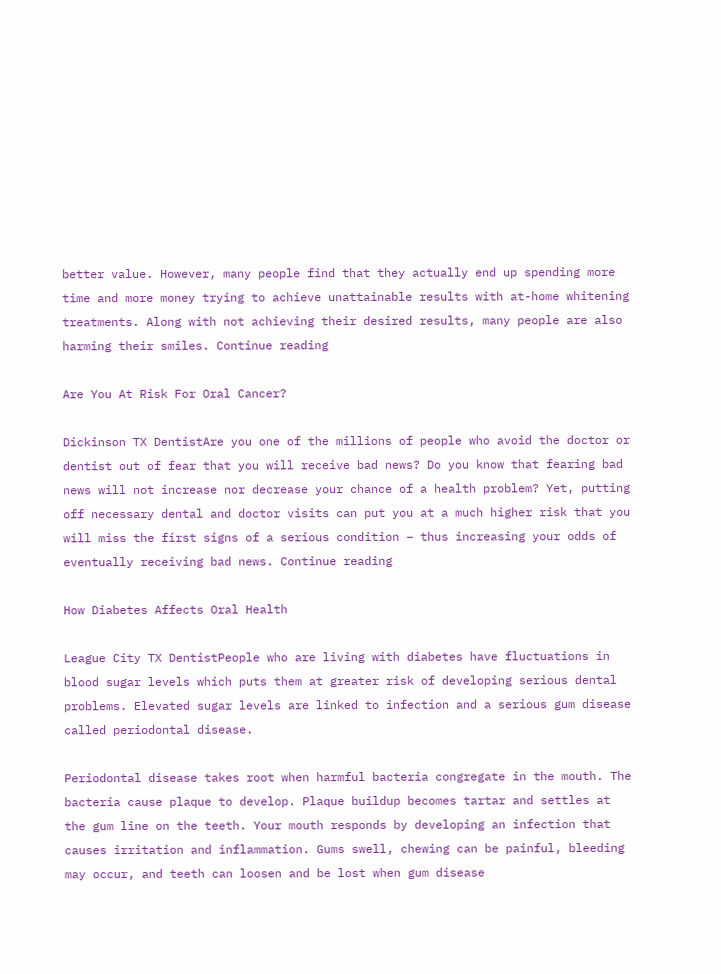better value. However, many people find that they actually end up spending more time and more money trying to achieve unattainable results with at-home whitening treatments. Along with not achieving their desired results, many people are also harming their smiles. Continue reading

Are You At Risk For Oral Cancer?

Dickinson TX DentistAre you one of the millions of people who avoid the doctor or dentist out of fear that you will receive bad news? Do you know that fearing bad news will not increase nor decrease your chance of a health problem? Yet, putting off necessary dental and doctor visits can put you at a much higher risk that you will miss the first signs of a serious condition – thus increasing your odds of eventually receiving bad news. Continue reading

How Diabetes Affects Oral Health

League City TX DentistPeople who are living with diabetes have fluctuations in blood sugar levels which puts them at greater risk of developing serious dental problems. Elevated sugar levels are linked to infection and a serious gum disease called periodontal disease.

Periodontal disease takes root when harmful bacteria congregate in the mouth. The bacteria cause plaque to develop. Plaque buildup becomes tartar and settles at the gum line on the teeth. Your mouth responds by developing an infection that causes irritation and inflammation. Gums swell, chewing can be painful, bleeding may occur, and teeth can loosen and be lost when gum disease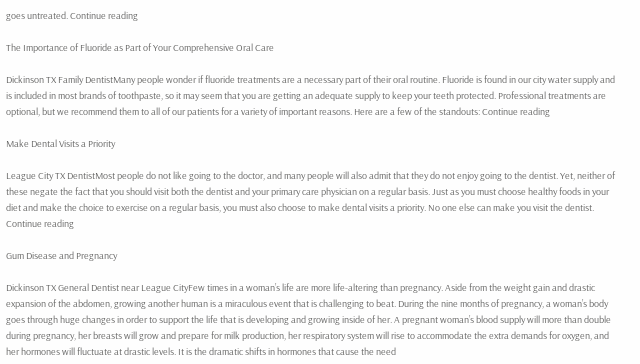goes untreated. Continue reading

The Importance of Fluoride as Part of Your Comprehensive Oral Care

Dickinson TX Family DentistMany people wonder if fluoride treatments are a necessary part of their oral routine. Fluoride is found in our city water supply and is included in most brands of toothpaste, so it may seem that you are getting an adequate supply to keep your teeth protected. Professional treatments are optional, but we recommend them to all of our patients for a variety of important reasons. Here are a few of the standouts: Continue reading

Make Dental Visits a Priority

League City TX DentistMost people do not like going to the doctor, and many people will also admit that they do not enjoy going to the dentist. Yet, neither of these negate the fact that you should visit both the dentist and your primary care physician on a regular basis. Just as you must choose healthy foods in your diet and make the choice to exercise on a regular basis, you must also choose to make dental visits a priority. No one else can make you visit the dentist. Continue reading

Gum Disease and Pregnancy

Dickinson TX General Dentist near League CityFew times in a woman’s life are more life-altering than pregnancy. Aside from the weight gain and drastic expansion of the abdomen, growing another human is a miraculous event that is challenging to beat. During the nine months of pregnancy, a woman’s body goes through huge changes in order to support the life that is developing and growing inside of her. A pregnant woman’s blood supply will more than double during pregnancy, her breasts will grow and prepare for milk production, her respiratory system will rise to accommodate the extra demands for oxygen, and her hormones will fluctuate at drastic levels. It is the dramatic shifts in hormones that cause the need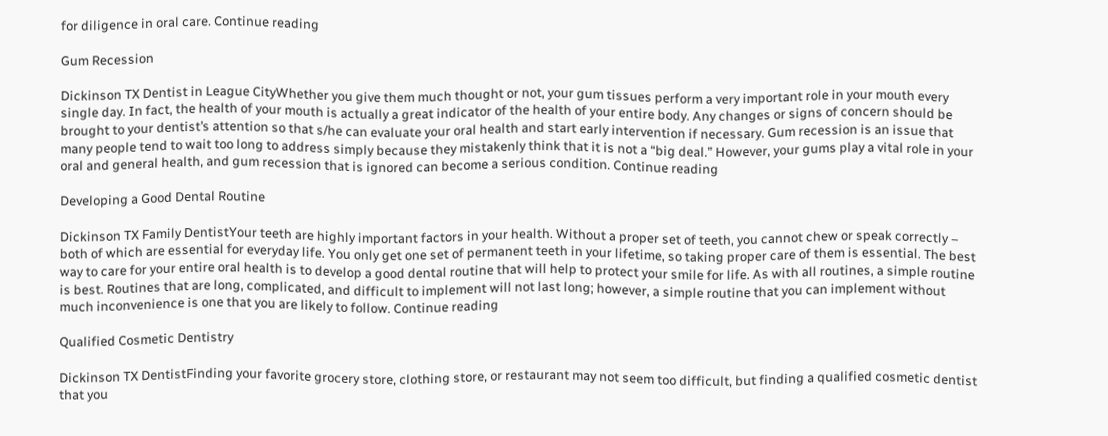for diligence in oral care. Continue reading

Gum Recession

Dickinson TX Dentist in League CityWhether you give them much thought or not, your gum tissues perform a very important role in your mouth every single day. In fact, the health of your mouth is actually a great indicator of the health of your entire body. Any changes or signs of concern should be brought to your dentist’s attention so that s/he can evaluate your oral health and start early intervention if necessary. Gum recession is an issue that many people tend to wait too long to address simply because they mistakenly think that it is not a “big deal.” However, your gums play a vital role in your oral and general health, and gum recession that is ignored can become a serious condition. Continue reading

Developing a Good Dental Routine

Dickinson TX Family DentistYour teeth are highly important factors in your health. Without a proper set of teeth, you cannot chew or speak correctly – both of which are essential for everyday life. You only get one set of permanent teeth in your lifetime, so taking proper care of them is essential. The best way to care for your entire oral health is to develop a good dental routine that will help to protect your smile for life. As with all routines, a simple routine is best. Routines that are long, complicated, and difficult to implement will not last long; however, a simple routine that you can implement without much inconvenience is one that you are likely to follow. Continue reading

Qualified Cosmetic Dentistry

Dickinson TX DentistFinding your favorite grocery store, clothing store, or restaurant may not seem too difficult, but finding a qualified cosmetic dentist that you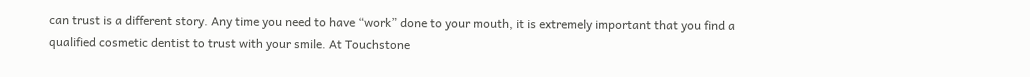can trust is a different story. Any time you need to have “work” done to your mouth, it is extremely important that you find a qualified cosmetic dentist to trust with your smile. At Touchstone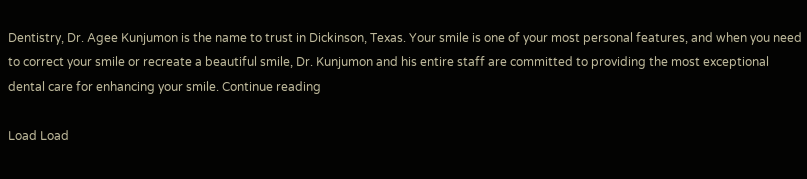Dentistry, Dr. Agee Kunjumon is the name to trust in Dickinson, Texas. Your smile is one of your most personal features, and when you need to correct your smile or recreate a beautiful smile, Dr. Kunjumon and his entire staff are committed to providing the most exceptional dental care for enhancing your smile. Continue reading

Load Load